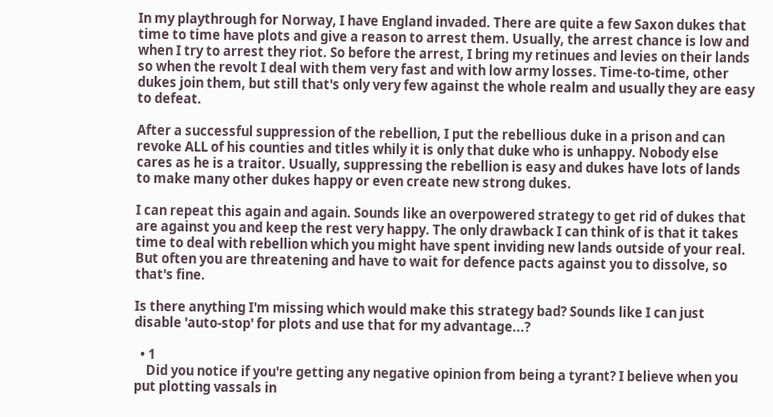In my playthrough for Norway, I have England invaded. There are quite a few Saxon dukes that time to time have plots and give a reason to arrest them. Usually, the arrest chance is low and when I try to arrest they riot. So before the arrest, I bring my retinues and levies on their lands so when the revolt I deal with them very fast and with low army losses. Time-to-time, other dukes join them, but still that's only very few against the whole realm and usually they are easy to defeat.

After a successful suppression of the rebellion, I put the rebellious duke in a prison and can revoke ALL of his counties and titles whily it is only that duke who is unhappy. Nobody else cares as he is a traitor. Usually, suppressing the rebellion is easy and dukes have lots of lands to make many other dukes happy or even create new strong dukes.

I can repeat this again and again. Sounds like an overpowered strategy to get rid of dukes that are against you and keep the rest very happy. The only drawback I can think of is that it takes time to deal with rebellion which you might have spent inviding new lands outside of your real. But often you are threatening and have to wait for defence pacts against you to dissolve, so that's fine.

Is there anything I'm missing which would make this strategy bad? Sounds like I can just disable 'auto-stop' for plots and use that for my advantage...?

  • 1
    Did you notice if you're getting any negative opinion from being a tyrant? I believe when you put plotting vassals in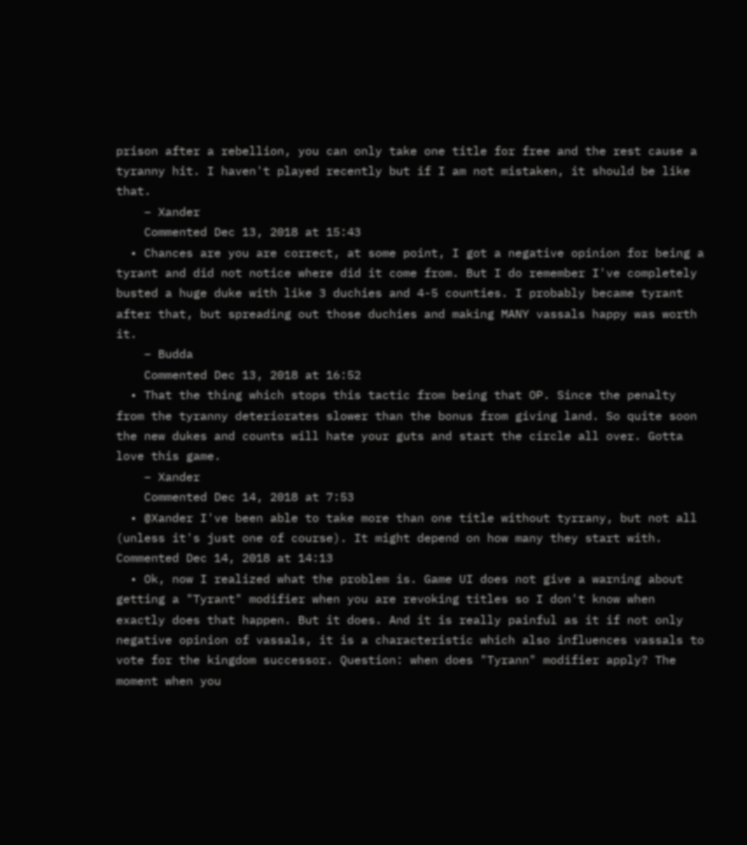prison after a rebellion, you can only take one title for free and the rest cause a tyranny hit. I haven't played recently but if I am not mistaken, it should be like that.
    – Xander
    Commented Dec 13, 2018 at 15:43
  • Chances are you are correct, at some point, I got a negative opinion for being a tyrant and did not notice where did it come from. But I do remember I've completely busted a huge duke with like 3 duchies and 4-5 counties. I probably became tyrant after that, but spreading out those duchies and making MANY vassals happy was worth it.
    – Budda
    Commented Dec 13, 2018 at 16:52
  • That the thing which stops this tactic from being that OP. Since the penalty from the tyranny deteriorates slower than the bonus from giving land. So quite soon the new dukes and counts will hate your guts and start the circle all over. Gotta love this game.
    – Xander
    Commented Dec 14, 2018 at 7:53
  • @Xander I've been able to take more than one title without tyrrany, but not all (unless it's just one of course). It might depend on how many they start with. Commented Dec 14, 2018 at 14:13
  • Ok, now I realized what the problem is. Game UI does not give a warning about getting a "Tyrant" modifier when you are revoking titles so I don't know when exactly does that happen. But it does. And it is really painful as it if not only negative opinion of vassals, it is a characteristic which also influences vassals to vote for the kingdom successor. Question: when does "Tyrann" modifier apply? The moment when you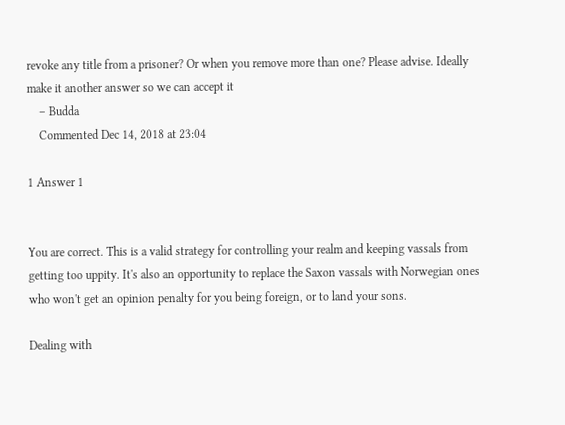revoke any title from a prisoner? Or when you remove more than one? Please advise. Ideally make it another answer so we can accept it
    – Budda
    Commented Dec 14, 2018 at 23:04

1 Answer 1


You are correct. This is a valid strategy for controlling your realm and keeping vassals from getting too uppity. It's also an opportunity to replace the Saxon vassals with Norwegian ones who won't get an opinion penalty for you being foreign, or to land your sons.

Dealing with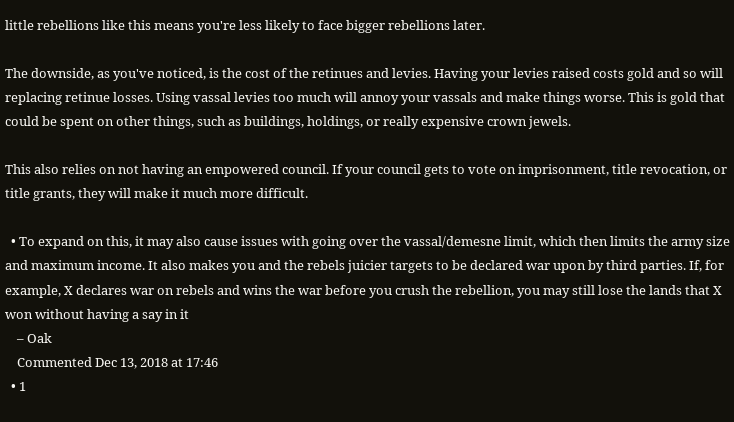little rebellions like this means you're less likely to face bigger rebellions later.

The downside, as you've noticed, is the cost of the retinues and levies. Having your levies raised costs gold and so will replacing retinue losses. Using vassal levies too much will annoy your vassals and make things worse. This is gold that could be spent on other things, such as buildings, holdings, or really expensive crown jewels.

This also relies on not having an empowered council. If your council gets to vote on imprisonment, title revocation, or title grants, they will make it much more difficult.

  • To expand on this, it may also cause issues with going over the vassal/demesne limit, which then limits the army size and maximum income. It also makes you and the rebels juicier targets to be declared war upon by third parties. If, for example, X declares war on rebels and wins the war before you crush the rebellion, you may still lose the lands that X won without having a say in it
    – Oak
    Commented Dec 13, 2018 at 17:46
  • 1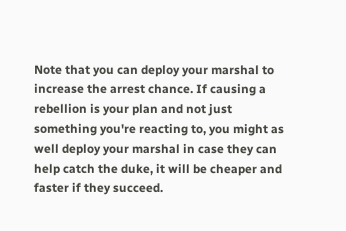Note that you can deploy your marshal to increase the arrest chance. If causing a rebellion is your plan and not just something you're reacting to, you might as well deploy your marshal in case they can help catch the duke, it will be cheaper and faster if they succeed.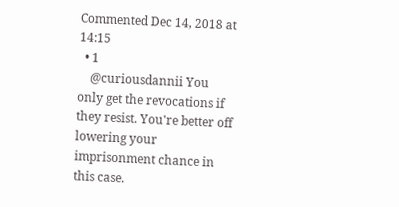Commented Dec 14, 2018 at 14:15
  • 1
    @curiousdannii You only get the revocations if they resist. You're better off lowering your imprisonment chance in this case.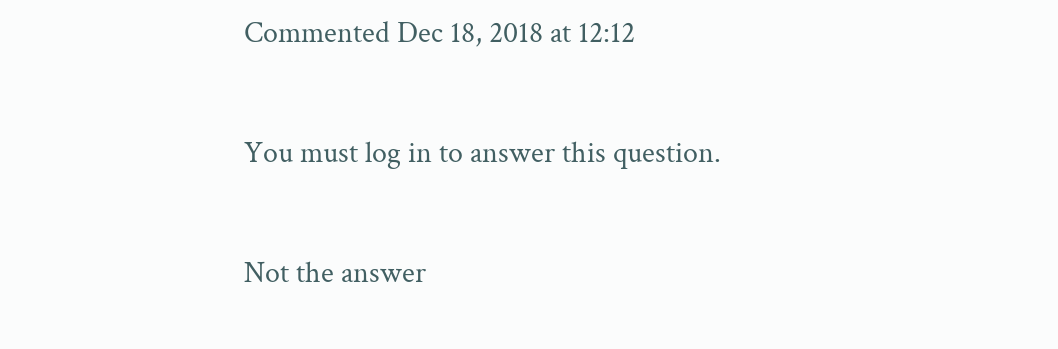Commented Dec 18, 2018 at 12:12

You must log in to answer this question.

Not the answer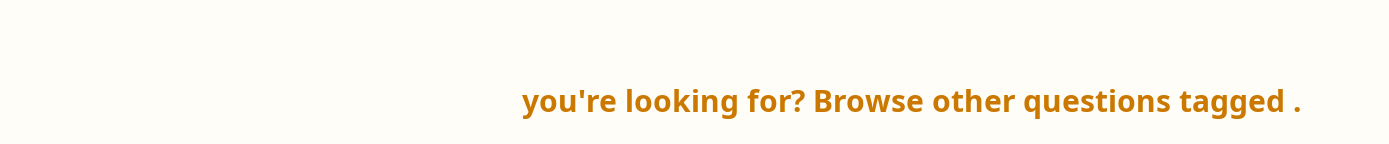you're looking for? Browse other questions tagged .